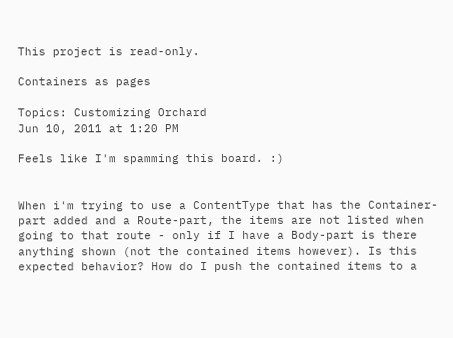This project is read-only.

Containers as pages

Topics: Customizing Orchard
Jun 10, 2011 at 1:20 PM

Feels like I'm spamming this board. :)


When i'm trying to use a ContentType that has the Container-part added and a Route-part, the items are not listed when going to that route - only if I have a Body-part is there anything shown (not the contained items however). Is this expected behavior? How do I push the contained items to a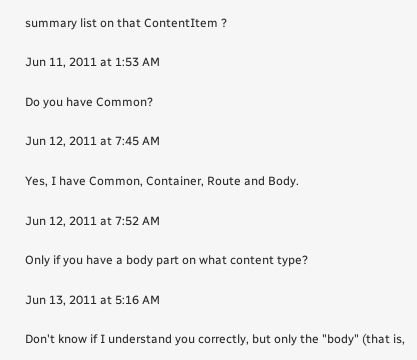summary list on that ContentItem ?

Jun 11, 2011 at 1:53 AM

Do you have Common?

Jun 12, 2011 at 7:45 AM

Yes, I have Common, Container, Route and Body.

Jun 12, 2011 at 7:52 AM

Only if you have a body part on what content type?

Jun 13, 2011 at 5:16 AM

Don't know if I understand you correctly, but only the "body" (that is,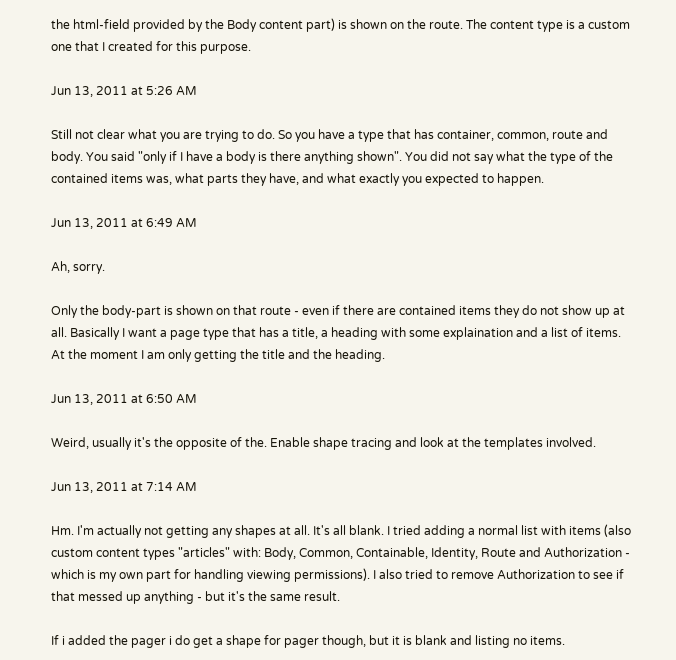the html-field provided by the Body content part) is shown on the route. The content type is a custom one that I created for this purpose.

Jun 13, 2011 at 5:26 AM

Still not clear what you are trying to do. So you have a type that has container, common, route and body. You said "only if I have a body is there anything shown". You did not say what the type of the contained items was, what parts they have, and what exactly you expected to happen.

Jun 13, 2011 at 6:49 AM

Ah, sorry.

Only the body-part is shown on that route - even if there are contained items they do not show up at all. Basically I want a page type that has a title, a heading with some explaination and a list of items. At the moment I am only getting the title and the heading.

Jun 13, 2011 at 6:50 AM

Weird, usually it's the opposite of the. Enable shape tracing and look at the templates involved.

Jun 13, 2011 at 7:14 AM

Hm. I'm actually not getting any shapes at all. It's all blank. I tried adding a normal list with items (also custom content types "articles" with: Body, Common, Containable, Identity, Route and Authorization - which is my own part for handling viewing permissions). I also tried to remove Authorization to see if that messed up anything - but it's the same result.

If i added the pager i do get a shape for pager though, but it is blank and listing no items.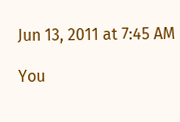Jun 13, 2011 at 7:45 AM

You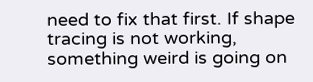need to fix that first. If shape tracing is not working, something weird is going on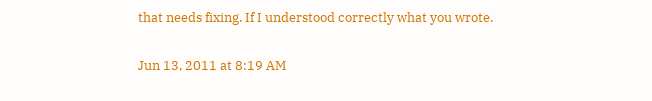that needs fixing. If I understood correctly what you wrote.

Jun 13, 2011 at 8:19 AM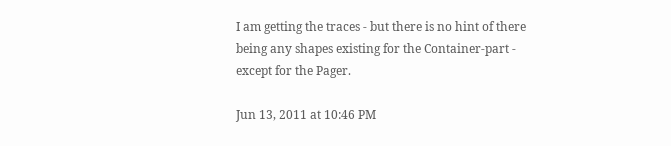I am getting the traces - but there is no hint of there being any shapes existing for the Container-part - except for the Pager.

Jun 13, 2011 at 10:46 PM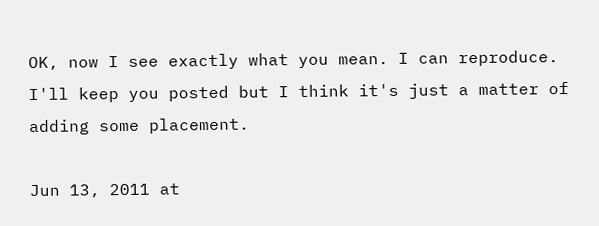OK, now I see exactly what you mean. I can reproduce. I'll keep you posted but I think it's just a matter of adding some placement.

Jun 13, 2011 at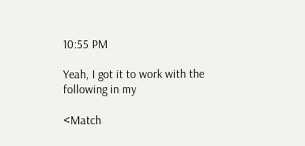10:55 PM

Yeah, I got it to work with the following in my

<Match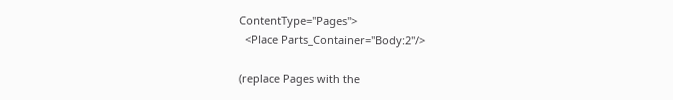ContentType="Pages">
  <Place Parts_Container="Body:2"/>

(replace Pages with the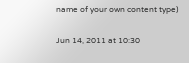name of your own content type)

Jun 14, 2011 at 10:30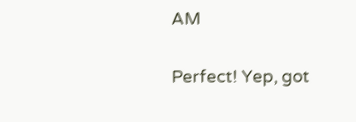AM

Perfect! Yep, got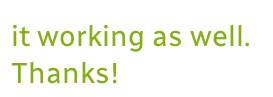it working as well. Thanks!